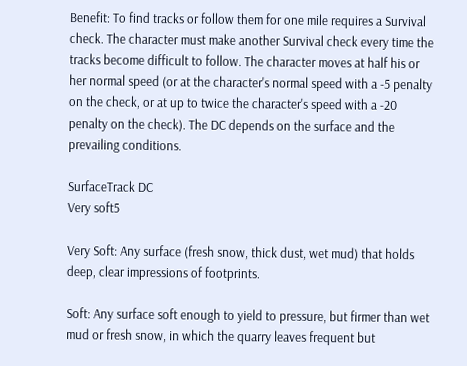Benefit: To find tracks or follow them for one mile requires a Survival check. The character must make another Survival check every time the tracks become difficult to follow. The character moves at half his or her normal speed (or at the character's normal speed with a -5 penalty on the check, or at up to twice the character's speed with a -20 penalty on the check). The DC depends on the surface and the prevailing conditions.

SurfaceTrack DC
Very soft5

Very Soft: Any surface (fresh snow, thick dust, wet mud) that holds deep, clear impressions of footprints.

Soft: Any surface soft enough to yield to pressure, but firmer than wet mud or fresh snow, in which the quarry leaves frequent but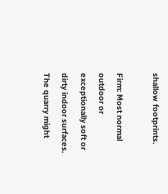shallow footprints.

Firm: Most normal outdoor or exceptionally soft or dirty indoor surfaces. The quarry might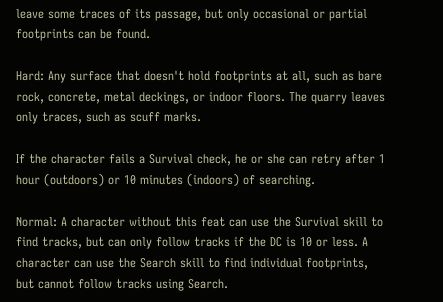leave some traces of its passage, but only occasional or partial footprints can be found.

Hard: Any surface that doesn't hold footprints at all, such as bare rock, concrete, metal deckings, or indoor floors. The quarry leaves only traces, such as scuff marks.

If the character fails a Survival check, he or she can retry after 1 hour (outdoors) or 10 minutes (indoors) of searching.

Normal: A character without this feat can use the Survival skill to find tracks, but can only follow tracks if the DC is 10 or less. A character can use the Search skill to find individual footprints, but cannot follow tracks using Search.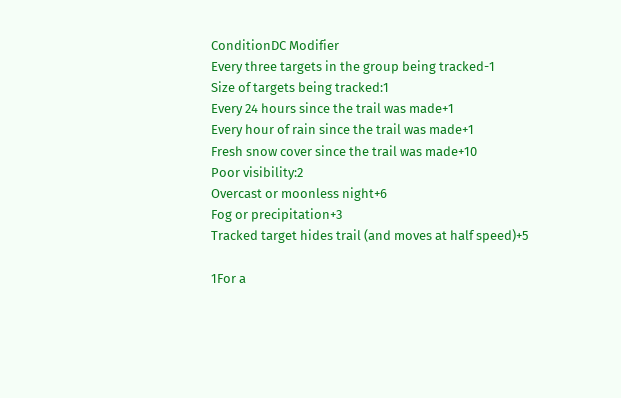ConditionDC Modifier
Every three targets in the group being tracked-1
Size of targets being tracked:1
Every 24 hours since the trail was made+1
Every hour of rain since the trail was made+1
Fresh snow cover since the trail was made+10
Poor visibility:2
Overcast or moonless night+6
Fog or precipitation+3
Tracked target hides trail (and moves at half speed)+5

1For a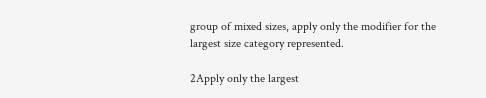group of mixed sizes, apply only the modifier for the largest size category represented.

2Apply only the largest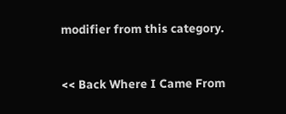modifier from this category.


<< Back Where I Came From